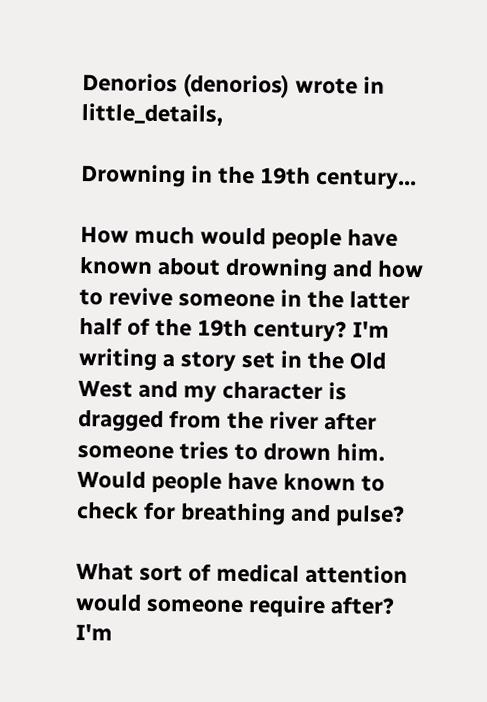Denorios (denorios) wrote in little_details,

Drowning in the 19th century...

How much would people have known about drowning and how to revive someone in the latter half of the 19th century? I'm writing a story set in the Old West and my character is dragged from the river after someone tries to drown him. Would people have known to check for breathing and pulse?

What sort of medical attention would someone require after? I'm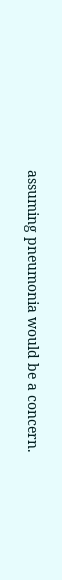assuming pneumonia would be a concern.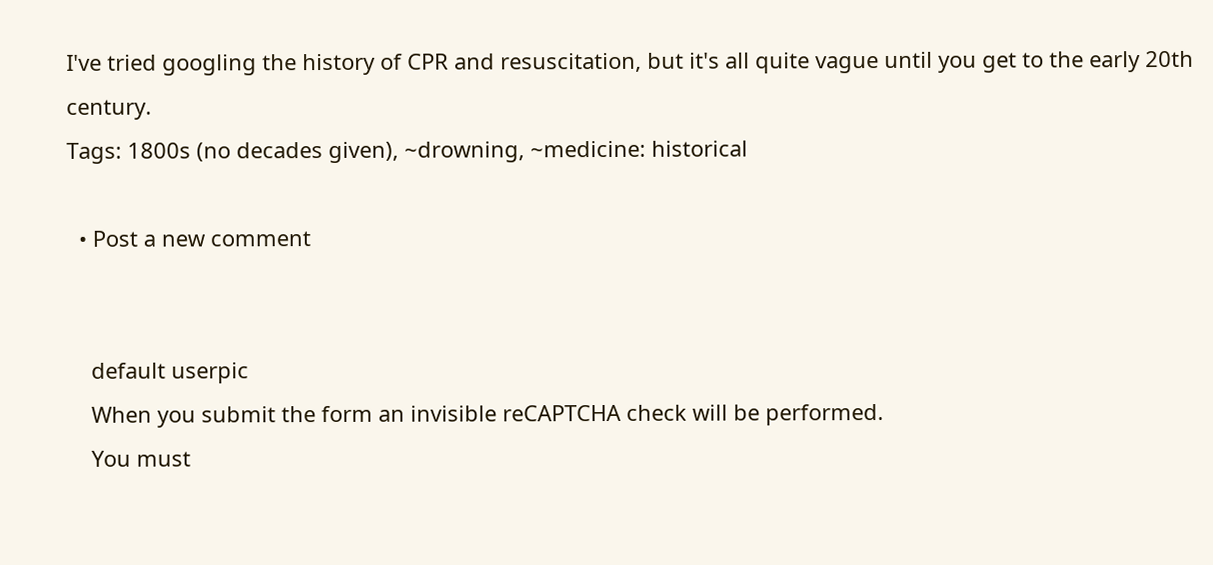I've tried googling the history of CPR and resuscitation, but it's all quite vague until you get to the early 20th century.
Tags: 1800s (no decades given), ~drowning, ~medicine: historical

  • Post a new comment


    default userpic
    When you submit the form an invisible reCAPTCHA check will be performed.
    You must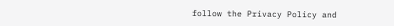follow the Privacy Policy and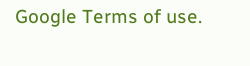Google Terms of use.